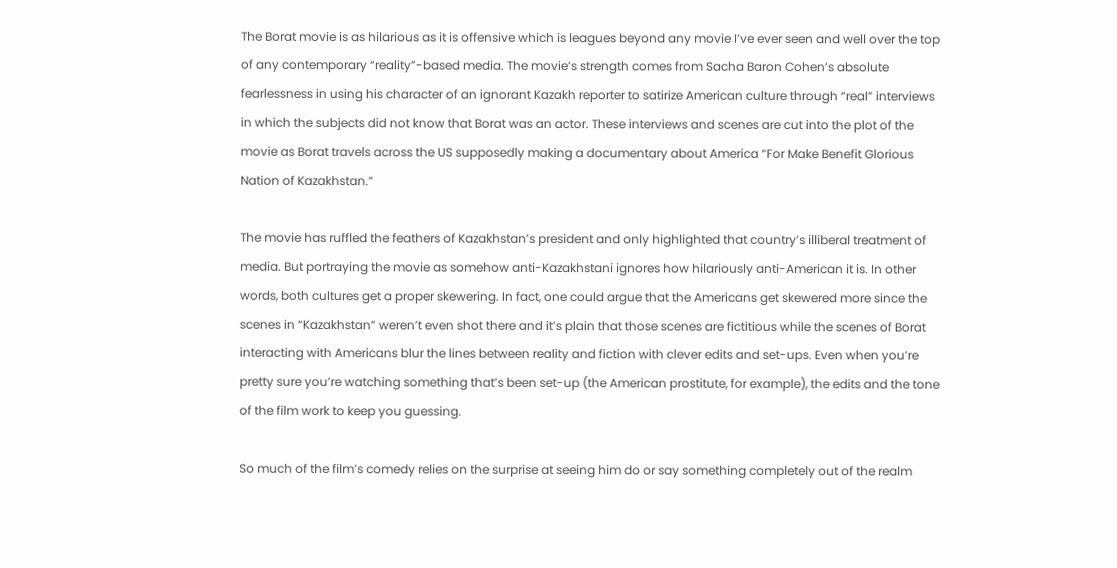The Borat movie is as hilarious as it is offensive which is leagues beyond any movie I’ve ever seen and well over the top of any contemporary “reality”-based media. The movie’s strength comes from Sacha Baron Cohen’s absolute fearlessness in using his character of an ignorant Kazakh reporter to satirize American culture through “real” interviews in which the subjects did not know that Borat was an actor. These interviews and scenes are cut into the plot of the movie as Borat travels across the US supposedly making a documentary about America “For Make Benefit Glorious Nation of Kazakhstan.”

The movie has ruffled the feathers of Kazakhstan’s president and only highlighted that country’s illiberal treatment of media. But portraying the movie as somehow anti-Kazakhstani ignores how hilariously anti-American it is. In other words, both cultures get a proper skewering. In fact, one could argue that the Americans get skewered more since the scenes in “Kazakhstan” weren’t even shot there and it’s plain that those scenes are fictitious while the scenes of Borat interacting with Americans blur the lines between reality and fiction with clever edits and set-ups. Even when you’re pretty sure you’re watching something that’s been set-up (the American prostitute, for example), the edits and the tone of the film work to keep you guessing.

So much of the film’s comedy relies on the surprise at seeing him do or say something completely out of the realm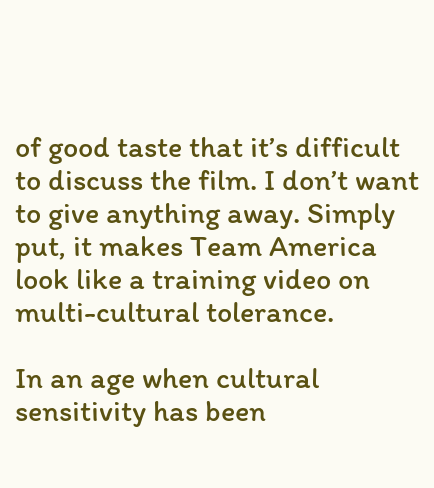of good taste that it’s difficult to discuss the film. I don’t want to give anything away. Simply put, it makes Team America look like a training video on multi-cultural tolerance.

In an age when cultural sensitivity has been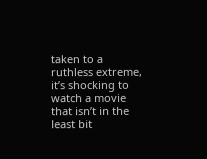taken to a ruthless extreme, it’s shocking to watch a movie that isn’t in the least bit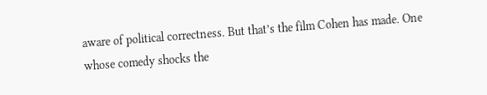aware of political correctness. But that’s the film Cohen has made. One whose comedy shocks the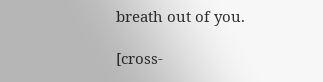breath out of you.

[cross-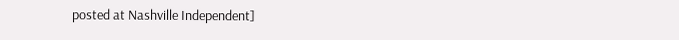posted at Nashville Independent]